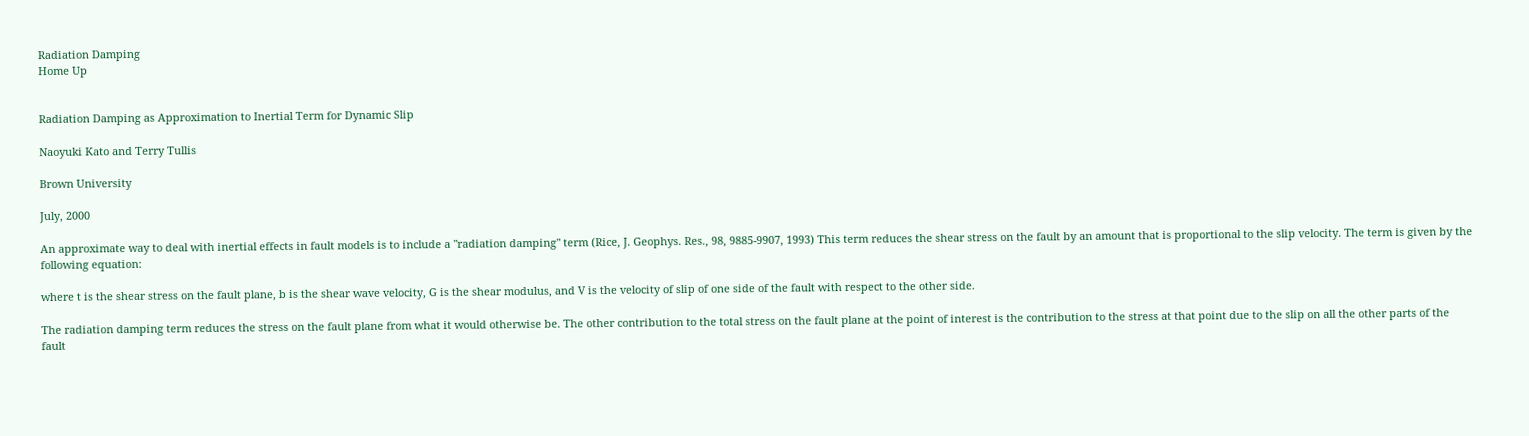Radiation Damping
Home Up


Radiation Damping as Approximation to Inertial Term for Dynamic Slip

Naoyuki Kato and Terry Tullis

Brown University

July, 2000

An approximate way to deal with inertial effects in fault models is to include a "radiation damping" term (Rice, J. Geophys. Res., 98, 9885-9907, 1993) This term reduces the shear stress on the fault by an amount that is proportional to the slip velocity. The term is given by the following equation:

where t is the shear stress on the fault plane, b is the shear wave velocity, G is the shear modulus, and V is the velocity of slip of one side of the fault with respect to the other side.

The radiation damping term reduces the stress on the fault plane from what it would otherwise be. The other contribution to the total stress on the fault plane at the point of interest is the contribution to the stress at that point due to the slip on all the other parts of the fault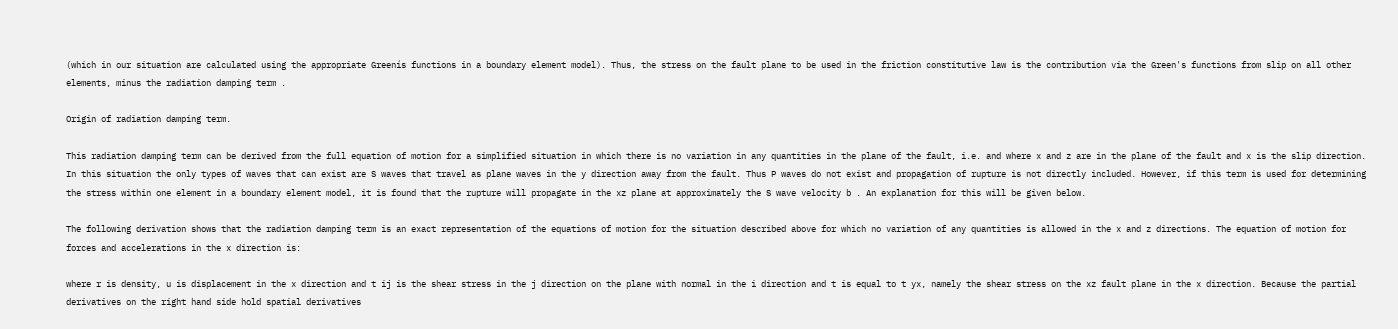(which in our situation are calculated using the appropriate Greenís functions in a boundary element model). Thus, the stress on the fault plane to be used in the friction constitutive law is the contribution via the Green's functions from slip on all other elements, minus the radiation damping term .

Origin of radiation damping term.

This radiation damping term can be derived from the full equation of motion for a simplified situation in which there is no variation in any quantities in the plane of the fault, i.e. and where x and z are in the plane of the fault and x is the slip direction. In this situation the only types of waves that can exist are S waves that travel as plane waves in the y direction away from the fault. Thus P waves do not exist and propagation of rupture is not directly included. However, if this term is used for determining the stress within one element in a boundary element model, it is found that the rupture will propagate in the xz plane at approximately the S wave velocity b . An explanation for this will be given below.

The following derivation shows that the radiation damping term is an exact representation of the equations of motion for the situation described above for which no variation of any quantities is allowed in the x and z directions. The equation of motion for forces and accelerations in the x direction is:

where r is density, u is displacement in the x direction and t ij is the shear stress in the j direction on the plane with normal in the i direction and t is equal to t yx, namely the shear stress on the xz fault plane in the x direction. Because the partial derivatives on the right hand side hold spatial derivatives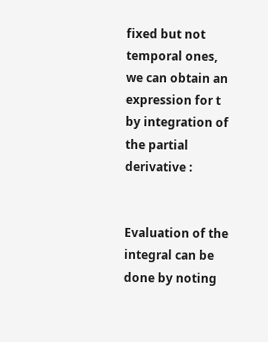fixed but not temporal ones, we can obtain an expression for t by integration of the partial derivative :


Evaluation of the integral can be done by noting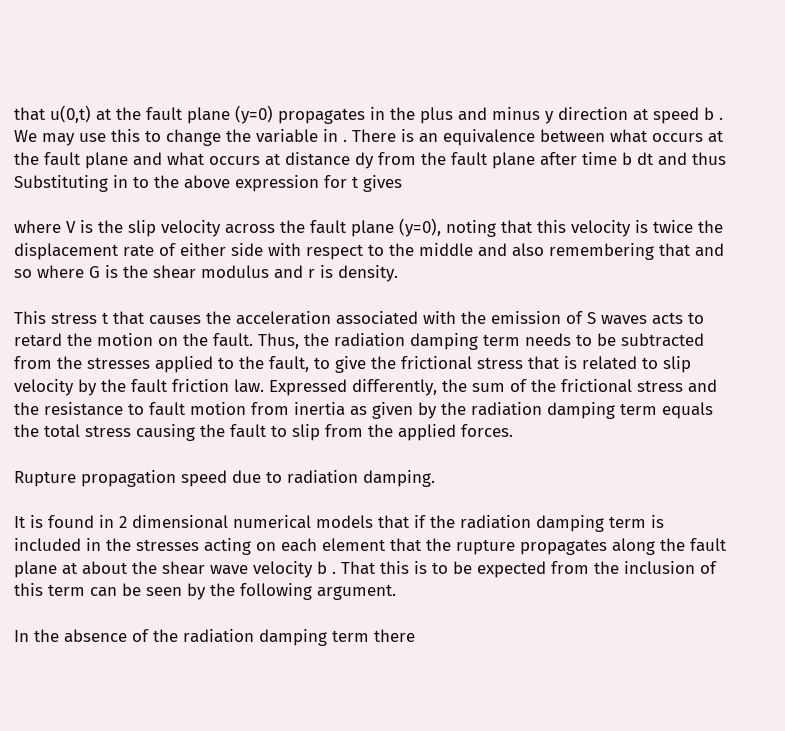that u(0,t) at the fault plane (y=0) propagates in the plus and minus y direction at speed b . We may use this to change the variable in . There is an equivalence between what occurs at the fault plane and what occurs at distance dy from the fault plane after time b dt and thus Substituting in to the above expression for t gives

where V is the slip velocity across the fault plane (y=0), noting that this velocity is twice the displacement rate of either side with respect to the middle and also remembering that and so where G is the shear modulus and r is density.

This stress t that causes the acceleration associated with the emission of S waves acts to retard the motion on the fault. Thus, the radiation damping term needs to be subtracted from the stresses applied to the fault, to give the frictional stress that is related to slip velocity by the fault friction law. Expressed differently, the sum of the frictional stress and the resistance to fault motion from inertia as given by the radiation damping term equals the total stress causing the fault to slip from the applied forces.

Rupture propagation speed due to radiation damping.

It is found in 2 dimensional numerical models that if the radiation damping term is included in the stresses acting on each element that the rupture propagates along the fault plane at about the shear wave velocity b . That this is to be expected from the inclusion of this term can be seen by the following argument.

In the absence of the radiation damping term there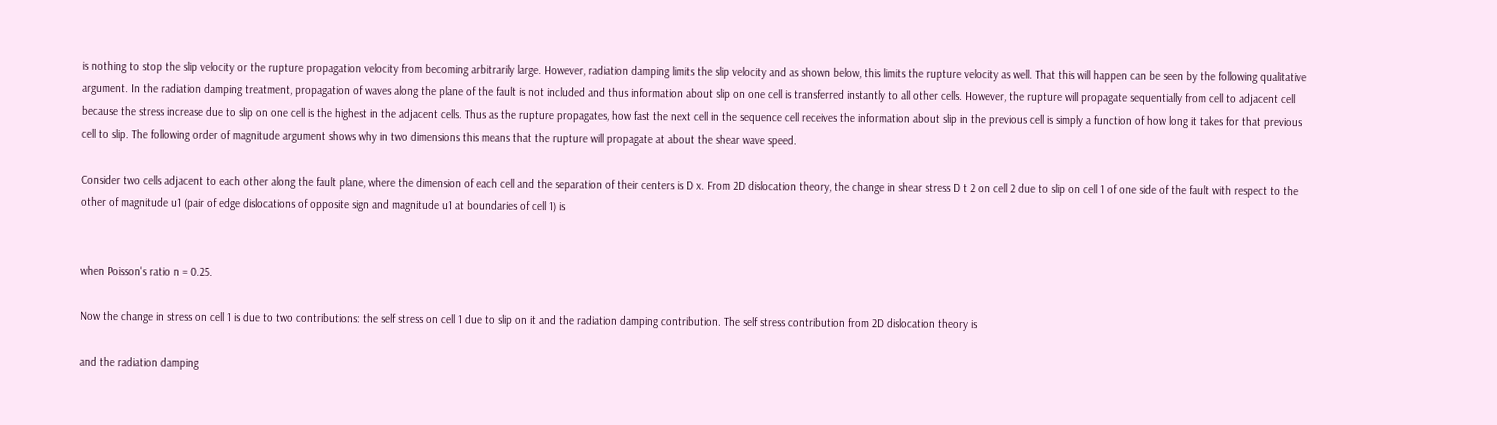is nothing to stop the slip velocity or the rupture propagation velocity from becoming arbitrarily large. However, radiation damping limits the slip velocity and as shown below, this limits the rupture velocity as well. That this will happen can be seen by the following qualitative argument. In the radiation damping treatment, propagation of waves along the plane of the fault is not included and thus information about slip on one cell is transferred instantly to all other cells. However, the rupture will propagate sequentially from cell to adjacent cell because the stress increase due to slip on one cell is the highest in the adjacent cells. Thus as the rupture propagates, how fast the next cell in the sequence cell receives the information about slip in the previous cell is simply a function of how long it takes for that previous cell to slip. The following order of magnitude argument shows why in two dimensions this means that the rupture will propagate at about the shear wave speed.

Consider two cells adjacent to each other along the fault plane, where the dimension of each cell and the separation of their centers is D x. From 2D dislocation theory, the change in shear stress D t 2 on cell 2 due to slip on cell 1 of one side of the fault with respect to the other of magnitude u1 (pair of edge dislocations of opposite sign and magnitude u1 at boundaries of cell 1) is


when Poisson's ratio n = 0.25.

Now the change in stress on cell 1 is due to two contributions: the self stress on cell 1 due to slip on it and the radiation damping contribution. The self stress contribution from 2D dislocation theory is

and the radiation damping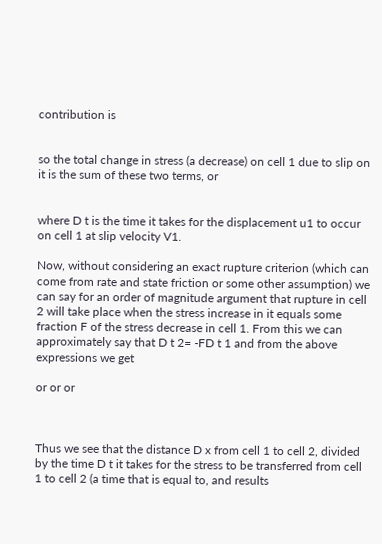contribution is


so the total change in stress (a decrease) on cell 1 due to slip on it is the sum of these two terms, or


where D t is the time it takes for the displacement u1 to occur on cell 1 at slip velocity V1.

Now, without considering an exact rupture criterion (which can come from rate and state friction or some other assumption) we can say for an order of magnitude argument that rupture in cell 2 will take place when the stress increase in it equals some fraction F of the stress decrease in cell 1. From this we can approximately say that D t 2= -FD t 1 and from the above expressions we get

or or or



Thus we see that the distance D x from cell 1 to cell 2, divided by the time D t it takes for the stress to be transferred from cell 1 to cell 2 (a time that is equal to, and results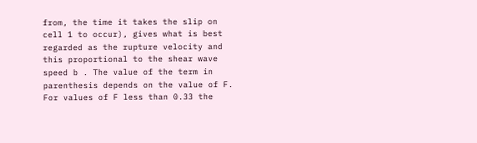from, the time it takes the slip on cell 1 to occur), gives what is best regarded as the rupture velocity and this proportional to the shear wave speed b . The value of the term in parenthesis depends on the value of F. For values of F less than 0.33 the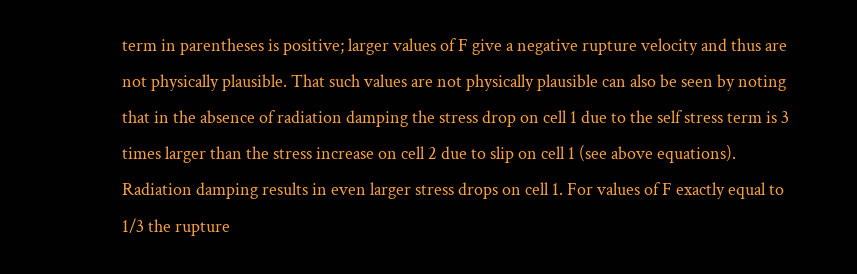term in parentheses is positive; larger values of F give a negative rupture velocity and thus are not physically plausible. That such values are not physically plausible can also be seen by noting that in the absence of radiation damping the stress drop on cell 1 due to the self stress term is 3 times larger than the stress increase on cell 2 due to slip on cell 1 (see above equations). Radiation damping results in even larger stress drops on cell 1. For values of F exactly equal to 1/3 the rupture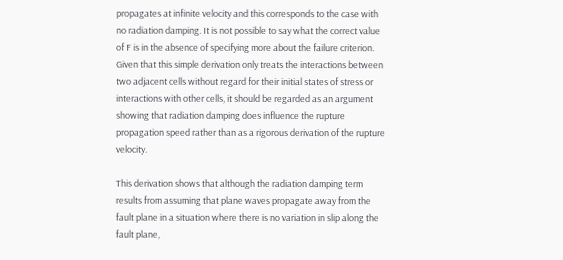propagates at infinite velocity and this corresponds to the case with no radiation damping. It is not possible to say what the correct value of F is in the absence of specifying more about the failure criterion. Given that this simple derivation only treats the interactions between two adjacent cells without regard for their initial states of stress or interactions with other cells, it should be regarded as an argument showing that radiation damping does influence the rupture propagation speed rather than as a rigorous derivation of the rupture velocity.

This derivation shows that although the radiation damping term results from assuming that plane waves propagate away from the fault plane in a situation where there is no variation in slip along the fault plane,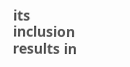its inclusion results in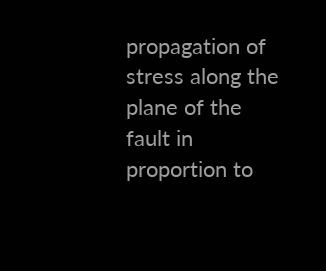propagation of stress along the plane of the fault in proportion to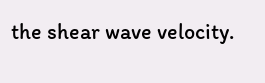the shear wave velocity.